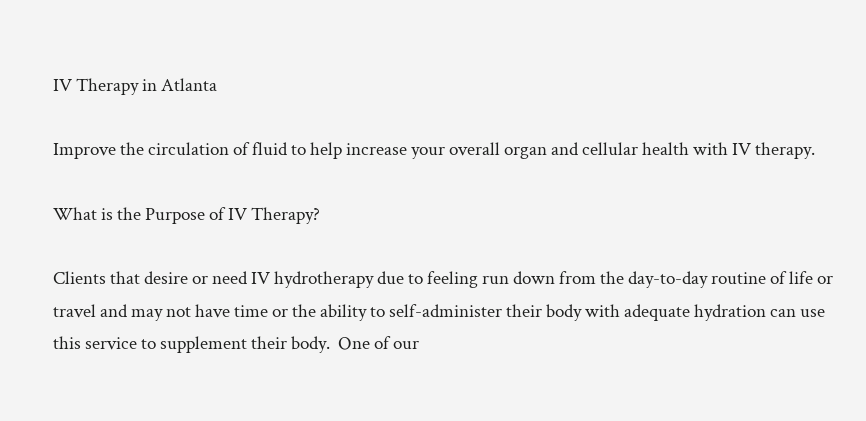IV Therapy in Atlanta

Improve the circulation of fluid to help increase your overall organ and cellular health with IV therapy.

What is the Purpose of IV Therapy?

Clients that desire or need IV hydrotherapy due to feeling run down from the day-to-day routine of life or travel and may not have time or the ability to self-administer their body with adequate hydration can use this service to supplement their body.  One of our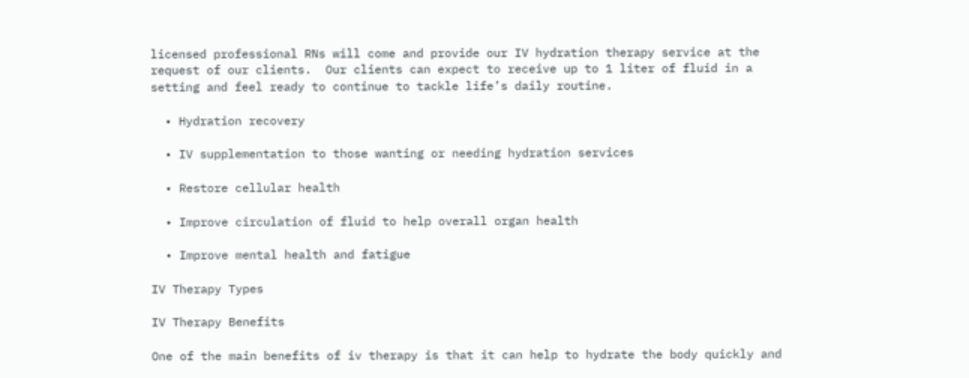licensed professional RNs will come and provide our IV hydration therapy service at the request of our clients.  Our clients can expect to receive up to 1 liter of fluid in a setting and feel ready to continue to tackle life’s daily routine.

  • Hydration recovery

  • IV supplementation to those wanting or needing hydration services

  • Restore cellular health

  • Improve circulation of fluid to help overall organ health

  • Improve mental health and fatigue

IV Therapy Types

IV Therapy Benefits

One of the main benefits of iv therapy is that it can help to hydrate the body quickly and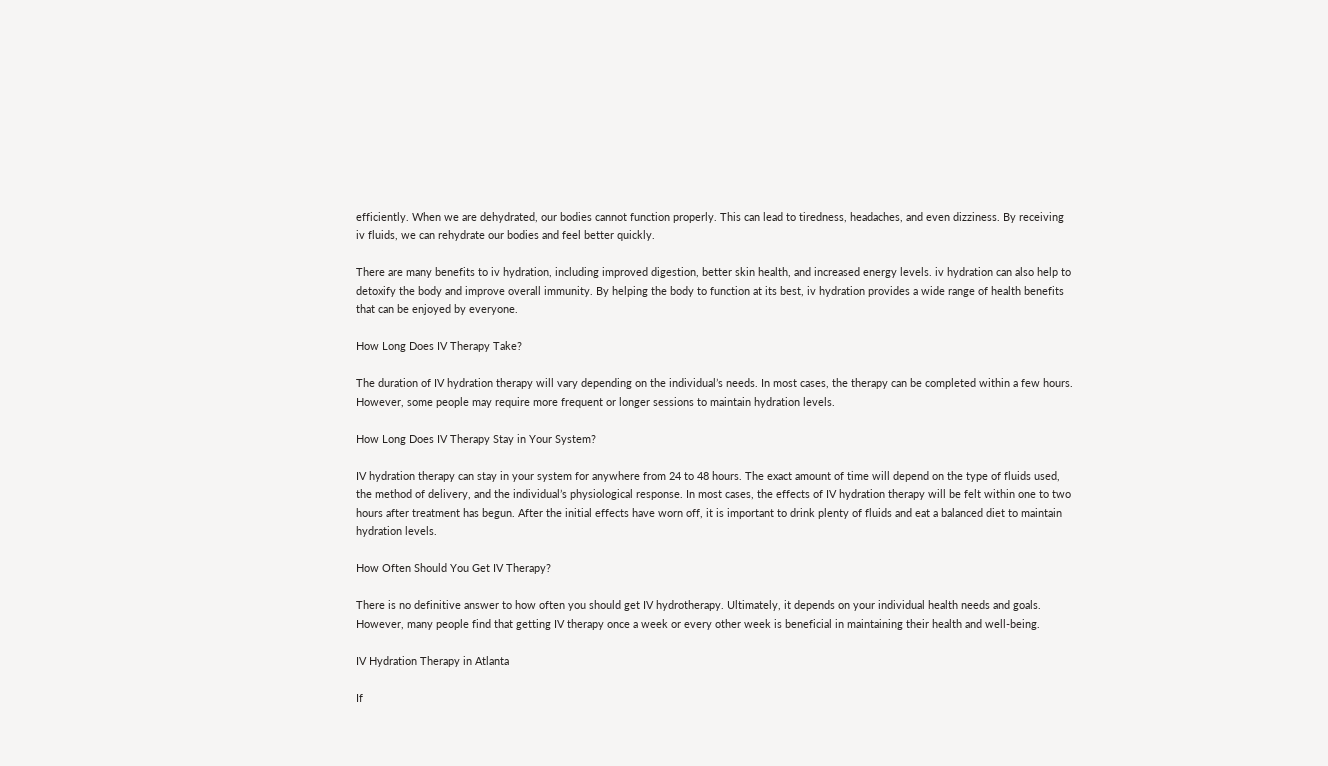efficiently. When we are dehydrated, our bodies cannot function properly. This can lead to tiredness, headaches, and even dizziness. By receiving iv fluids, we can rehydrate our bodies and feel better quickly.

There are many benefits to iv hydration, including improved digestion, better skin health, and increased energy levels. iv hydration can also help to detoxify the body and improve overall immunity. By helping the body to function at its best, iv hydration provides a wide range of health benefits that can be enjoyed by everyone.

How Long Does IV Therapy Take?

The duration of IV hydration therapy will vary depending on the individual’s needs. In most cases, the therapy can be completed within a few hours. However, some people may require more frequent or longer sessions to maintain hydration levels.

How Long Does IV Therapy Stay in Your System?

IV hydration therapy can stay in your system for anywhere from 24 to 48 hours. The exact amount of time will depend on the type of fluids used, the method of delivery, and the individual’s physiological response. In most cases, the effects of IV hydration therapy will be felt within one to two hours after treatment has begun. After the initial effects have worn off, it is important to drink plenty of fluids and eat a balanced diet to maintain hydration levels.

How Often Should You Get IV Therapy?

There is no definitive answer to how often you should get IV hydrotherapy. Ultimately, it depends on your individual health needs and goals. However, many people find that getting IV therapy once a week or every other week is beneficial in maintaining their health and well-being.

IV Hydration Therapy in Atlanta

If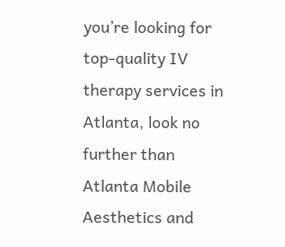you’re looking for top-quality IV therapy services in Atlanta, look no further than Atlanta Mobile Aesthetics and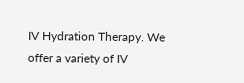IV Hydration Therapy. We offer a variety of IV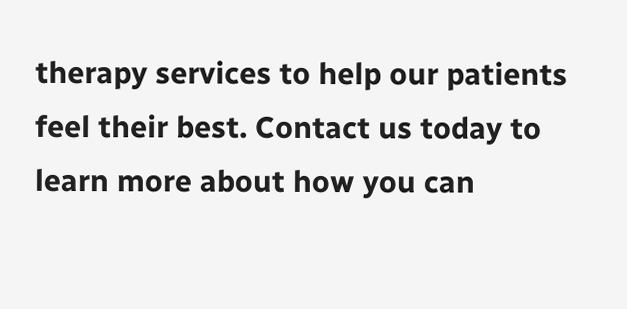therapy services to help our patients feel their best. Contact us today to learn more about how you can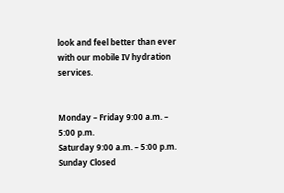look and feel better than ever with our mobile IV hydration services.


Monday – Friday 9:00 a.m. – 5:00 p.m.
Saturday 9:00 a.m. – 5:00 p.m.
Sunday Closed